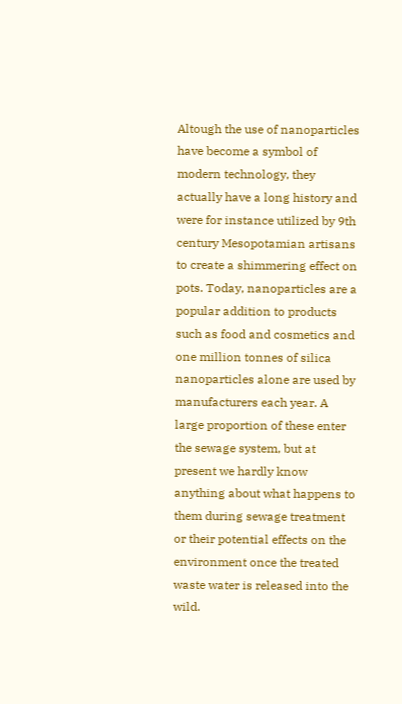Altough the use of nanoparticles have become a symbol of modern technology, they actually have a long history and were for instance utilized by 9th century Mesopotamian artisans to create a shimmering effect on pots. Today, nanoparticles are a popular addition to products such as food and cosmetics and one million tonnes of silica nanoparticles alone are used by manufacturers each year. A large proportion of these enter the sewage system, but at present we hardly know anything about what happens to them during sewage treatment or their potential effects on the environment once the treated waste water is released into the wild.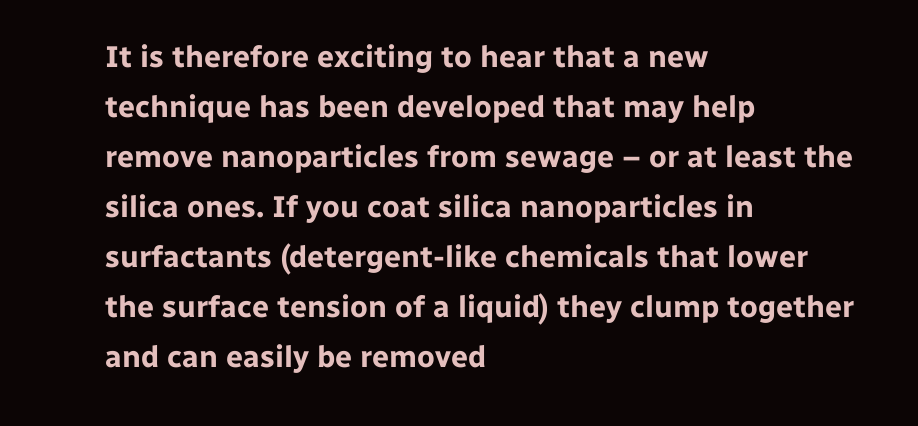It is therefore exciting to hear that a new technique has been developed that may help remove nanoparticles from sewage – or at least the silica ones. If you coat silica nanoparticles in surfactants (detergent-like chemicals that lower the surface tension of a liquid) they clump together and can easily be removed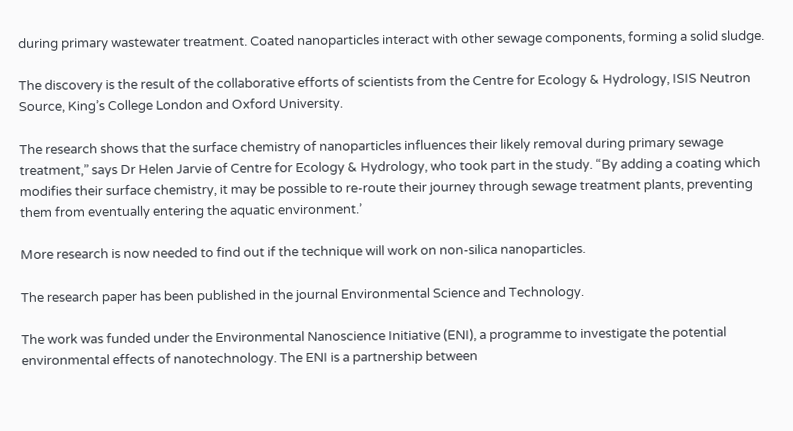during primary wastewater treatment. Coated nanoparticles interact with other sewage components, forming a solid sludge.

The discovery is the result of the collaborative efforts of scientists from the Centre for Ecology & Hydrology, ISIS Neutron Source, King’s College London and Oxford University.

The research shows that the surface chemistry of nanoparticles influences their likely removal during primary sewage treatment,” says Dr Helen Jarvie of Centre for Ecology & Hydrology, who took part in the study. “By adding a coating which modifies their surface chemistry, it may be possible to re-route their journey through sewage treatment plants, preventing them from eventually entering the aquatic environment.’

More research is now needed to find out if the technique will work on non-silica nanoparticles.

The research paper has been published in the journal Environmental Science and Technology.

The work was funded under the Environmental Nanoscience Initiative (ENI), a programme to investigate the potential environmental effects of nanotechnology. The ENI is a partnership between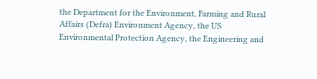the Department for the Environment, Farming and Rural Affairs (Defra) Environment Agency, the US Environmental Protection Agency, the Engineering and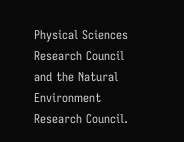Physical Sciences Research Council and the Natural Environment Research Council.